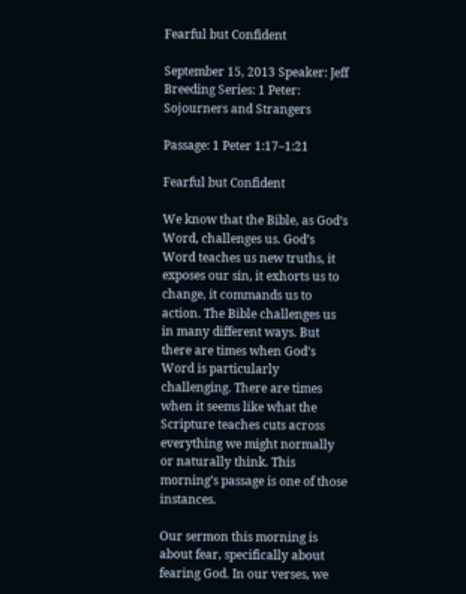Fearful but Confident

September 15, 2013 Speaker: Jeff Breeding Series: 1 Peter: Sojourners and Strangers

Passage: 1 Peter 1:17–1:21

Fearful but Confident

We know that the Bible, as God’s Word, challenges us. God’s Word teaches us new truths, it exposes our sin, it exhorts us to change, it commands us to action. The Bible challenges us in many different ways. But there are times when God’s Word is particularly challenging. There are times when it seems like what the Scripture teaches cuts across everything we might normally or naturally think. This morning’s passage is one of those instances.

Our sermon this morning is about fear, specifically about fearing God. In our verses, we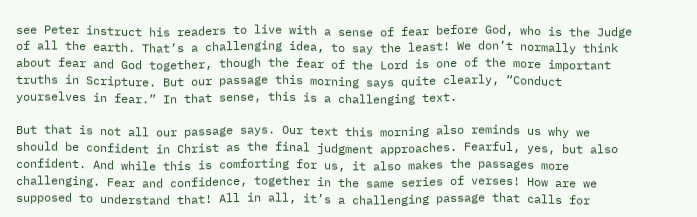see Peter instruct his readers to live with a sense of fear before God, who is the Judge of all the earth. That’s a challenging idea, to say the least! We don’t normally think about fear and God together, though the fear of the Lord is one of the more important truths in Scripture. But our passage this morning says quite clearly, “Conduct yourselves in fear.” In that sense, this is a challenging text.

But that is not all our passage says. Our text this morning also reminds us why we should be confident in Christ as the final judgment approaches. Fearful, yes, but also confident. And while this is comforting for us, it also makes the passages more challenging. Fear and confidence, together in the same series of verses! How are we supposed to understand that! All in all, it’s a challenging passage that calls for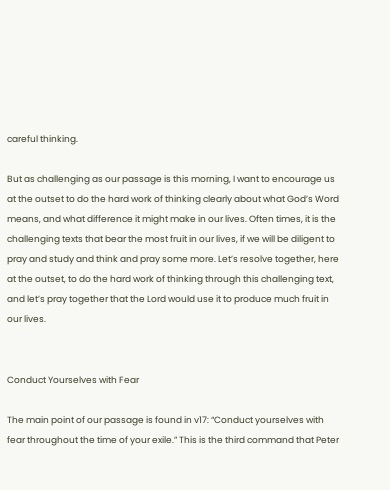careful thinking.

But as challenging as our passage is this morning, I want to encourage us at the outset to do the hard work of thinking clearly about what God’s Word means, and what difference it might make in our lives. Often times, it is the challenging texts that bear the most fruit in our lives, if we will be diligent to pray and study and think and pray some more. Let’s resolve together, here at the outset, to do the hard work of thinking through this challenging text, and let’s pray together that the Lord would use it to produce much fruit in our lives.


Conduct Yourselves with Fear

The main point of our passage is found in v17: “Conduct yourselves with fear throughout the time of your exile.” This is the third command that Peter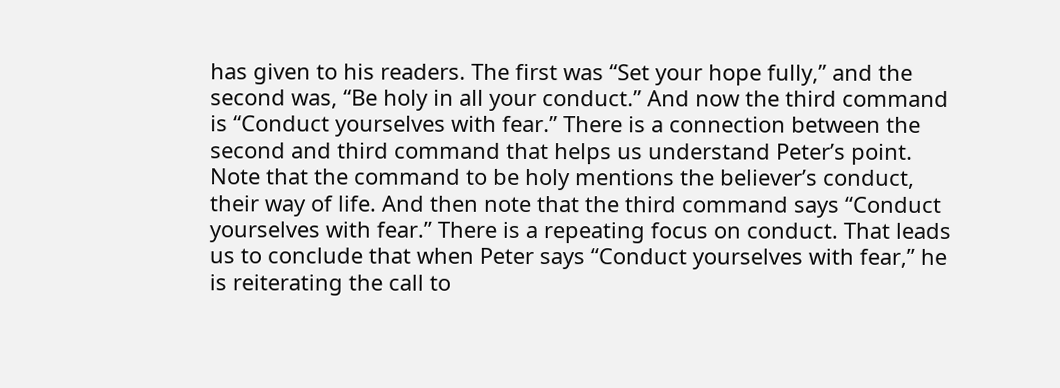has given to his readers. The first was “Set your hope fully,” and the second was, “Be holy in all your conduct.” And now the third command is “Conduct yourselves with fear.” There is a connection between the second and third command that helps us understand Peter’s point. Note that the command to be holy mentions the believer’s conduct, their way of life. And then note that the third command says “Conduct yourselves with fear.” There is a repeating focus on conduct. That leads us to conclude that when Peter says “Conduct yourselves with fear,” he is reiterating the call to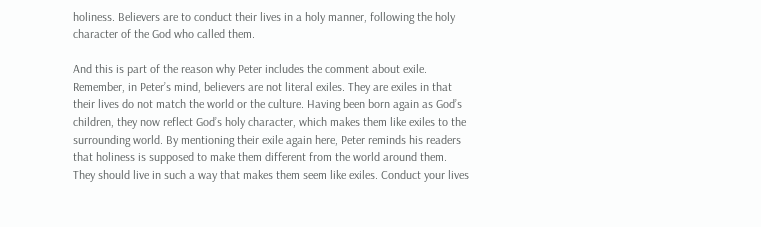holiness. Believers are to conduct their lives in a holy manner, following the holy character of the God who called them.

And this is part of the reason why Peter includes the comment about exile. Remember, in Peter’s mind, believers are not literal exiles. They are exiles in that their lives do not match the world or the culture. Having been born again as God’s children, they now reflect God’s holy character, which makes them like exiles to the surrounding world. By mentioning their exile again here, Peter reminds his readers that holiness is supposed to make them different from the world around them. They should live in such a way that makes them seem like exiles. Conduct your lives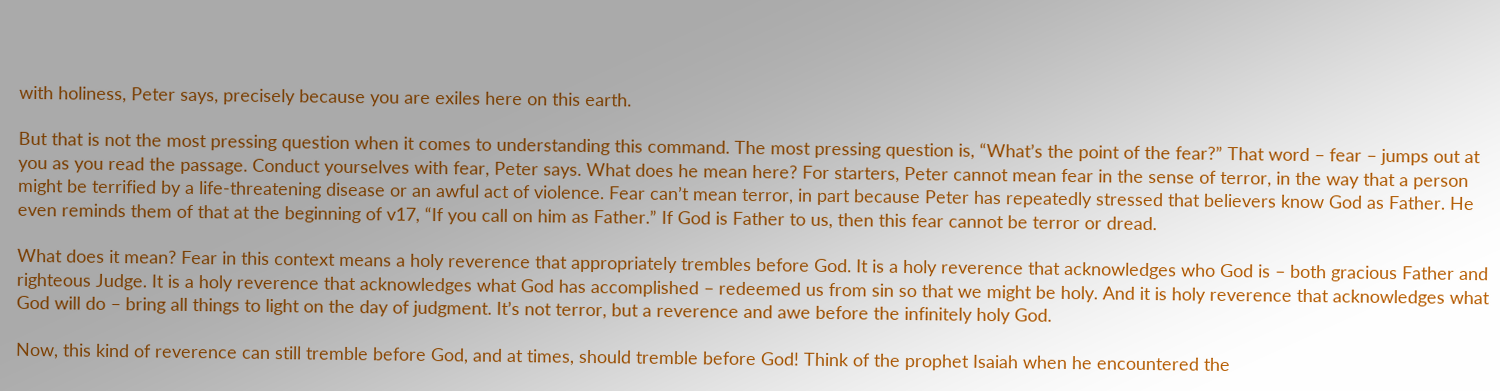with holiness, Peter says, precisely because you are exiles here on this earth.

But that is not the most pressing question when it comes to understanding this command. The most pressing question is, “What’s the point of the fear?” That word – fear – jumps out at you as you read the passage. Conduct yourselves with fear, Peter says. What does he mean here? For starters, Peter cannot mean fear in the sense of terror, in the way that a person might be terrified by a life-threatening disease or an awful act of violence. Fear can’t mean terror, in part because Peter has repeatedly stressed that believers know God as Father. He even reminds them of that at the beginning of v17, “If you call on him as Father.” If God is Father to us, then this fear cannot be terror or dread.

What does it mean? Fear in this context means a holy reverence that appropriately trembles before God. It is a holy reverence that acknowledges who God is – both gracious Father and righteous Judge. It is a holy reverence that acknowledges what God has accomplished – redeemed us from sin so that we might be holy. And it is holy reverence that acknowledges what God will do – bring all things to light on the day of judgment. It’s not terror, but a reverence and awe before the infinitely holy God.

Now, this kind of reverence can still tremble before God, and at times, should tremble before God! Think of the prophet Isaiah when he encountered the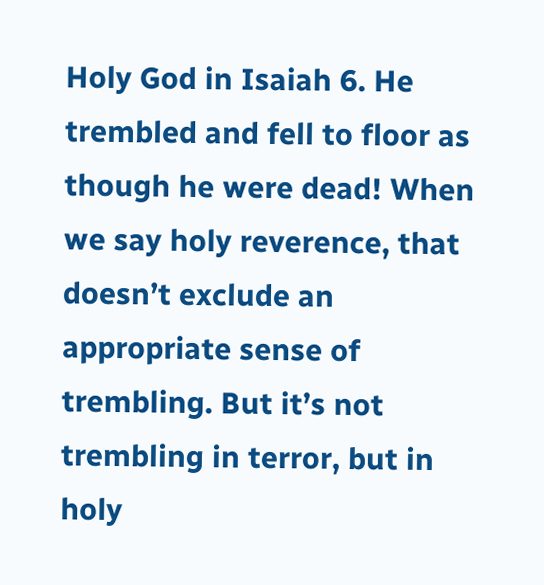Holy God in Isaiah 6. He trembled and fell to floor as though he were dead! When we say holy reverence, that doesn’t exclude an appropriate sense of trembling. But it’s not trembling in terror, but in holy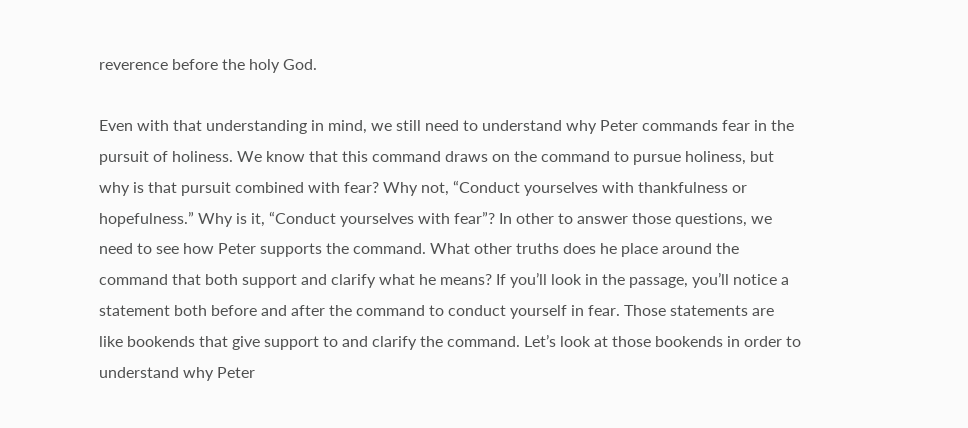reverence before the holy God.

Even with that understanding in mind, we still need to understand why Peter commands fear in the pursuit of holiness. We know that this command draws on the command to pursue holiness, but why is that pursuit combined with fear? Why not, “Conduct yourselves with thankfulness or hopefulness.” Why is it, “Conduct yourselves with fear”? In other to answer those questions, we need to see how Peter supports the command. What other truths does he place around the command that both support and clarify what he means? If you’ll look in the passage, you’ll notice a statement both before and after the command to conduct yourself in fear. Those statements are like bookends that give support to and clarify the command. Let’s look at those bookends in order to understand why Peter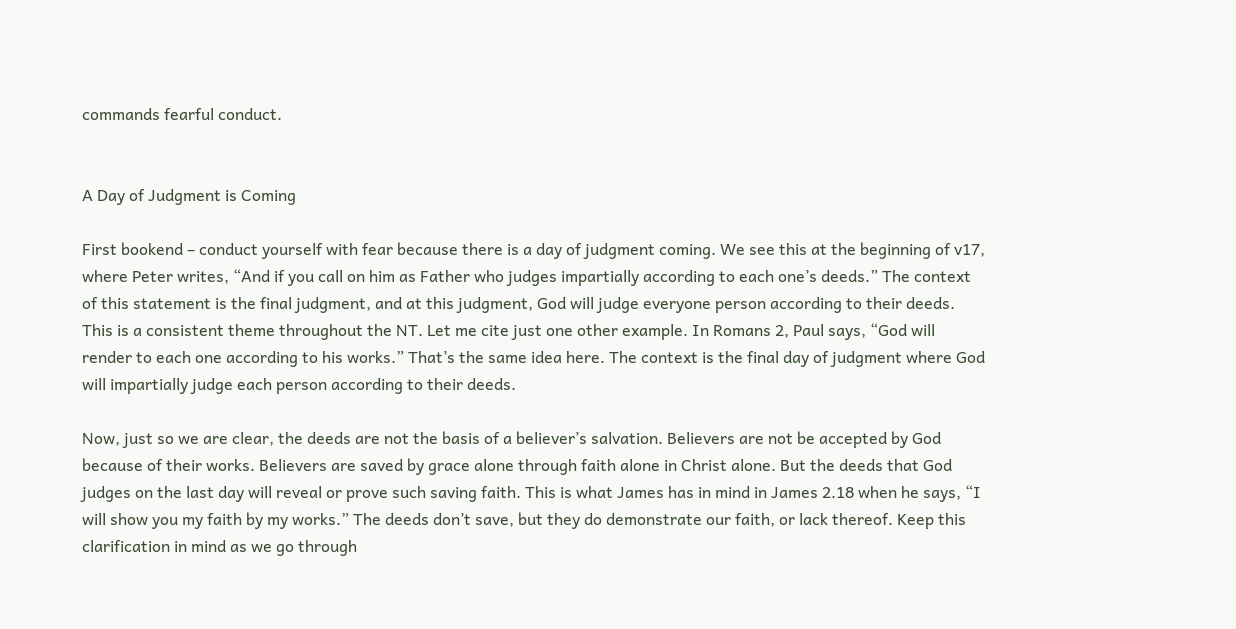commands fearful conduct.


A Day of Judgment is Coming

First bookend – conduct yourself with fear because there is a day of judgment coming. We see this at the beginning of v17, where Peter writes, “And if you call on him as Father who judges impartially according to each one’s deeds.” The context of this statement is the final judgment, and at this judgment, God will judge everyone person according to their deeds. This is a consistent theme throughout the NT. Let me cite just one other example. In Romans 2, Paul says, “God will render to each one according to his works.” That’s the same idea here. The context is the final day of judgment where God will impartially judge each person according to their deeds.

Now, just so we are clear, the deeds are not the basis of a believer’s salvation. Believers are not be accepted by God because of their works. Believers are saved by grace alone through faith alone in Christ alone. But the deeds that God judges on the last day will reveal or prove such saving faith. This is what James has in mind in James 2.18 when he says, “I will show you my faith by my works.” The deeds don’t save, but they do demonstrate our faith, or lack thereof. Keep this clarification in mind as we go through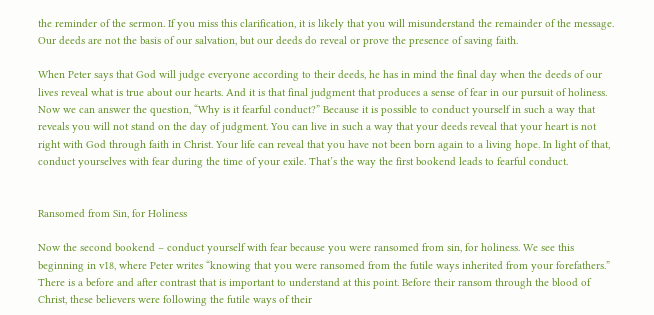the reminder of the sermon. If you miss this clarification, it is likely that you will misunderstand the remainder of the message. Our deeds are not the basis of our salvation, but our deeds do reveal or prove the presence of saving faith.

When Peter says that God will judge everyone according to their deeds, he has in mind the final day when the deeds of our lives reveal what is true about our hearts. And it is that final judgment that produces a sense of fear in our pursuit of holiness. Now we can answer the question, “Why is it fearful conduct?” Because it is possible to conduct yourself in such a way that reveals you will not stand on the day of judgment. You can live in such a way that your deeds reveal that your heart is not right with God through faith in Christ. Your life can reveal that you have not been born again to a living hope. In light of that, conduct yourselves with fear during the time of your exile. That’s the way the first bookend leads to fearful conduct.


Ransomed from Sin, for Holiness

Now the second bookend – conduct yourself with fear because you were ransomed from sin, for holiness. We see this beginning in v18, where Peter writes “knowing that you were ransomed from the futile ways inherited from your forefathers.” There is a before and after contrast that is important to understand at this point. Before their ransom through the blood of Christ, these believers were following the futile ways of their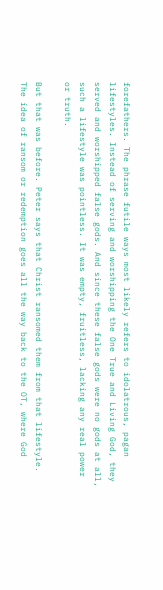forefathers. The phrase futile ways most likely refers to idolatrous, pagan lifestyles. Instead of serving and worshipping the One True and Living God, they served and worshipped false gods. And since these false gods were no gods at all, such a lifestyle was pointless. It was empty, fruitless, lacking any real power or truth.

But that was before. Peter says that Christ ransomed them from that lifestyle. The idea of ransom or redemption goes all the way back to the OT, where God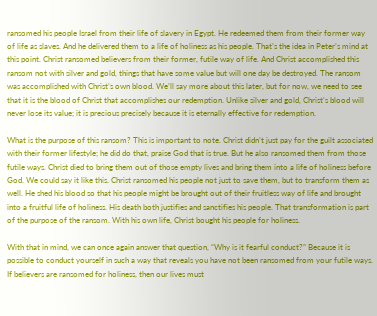ransomed his people Israel from their life of slavery in Egypt. He redeemed them from their former way of life as slaves. And he delivered them to a life of holiness as his people. That’s the idea in Peter’s mind at this point. Christ ransomed believers from their former, futile way of life. And Christ accomplished this ransom not with silver and gold, things that have some value but will one day be destroyed. The ransom was accomplished with Christ’s own blood. We’ll say more about this later, but for now, we need to see that it is the blood of Christ that accomplishes our redemption. Unlike silver and gold, Christ’s blood will never lose its value; it is precious precisely because it is eternally effective for redemption.

What is the purpose of this ransom? This is important to note. Christ didn’t just pay for the guilt associated with their former lifestyle; he did do that, praise God that is true. But he also ransomed them from those futile ways. Christ died to bring them out of those empty lives and bring them into a life of holiness before God. We could say it like this. Christ ransomed his people not just to save them, but to transform them as well. He shed his blood so that his people might be brought out of their fruitless way of life and brought into a fruitful life of holiness. His death both justifies and sanctifies his people. That transformation is part of the purpose of the ransom. With his own life, Christ bought his people for holiness.

With that in mind, we can once again answer that question, “Why is it fearful conduct?” Because it is possible to conduct yourself in such a way that reveals you have not been ransomed from your futile ways. If believers are ransomed for holiness, then our lives must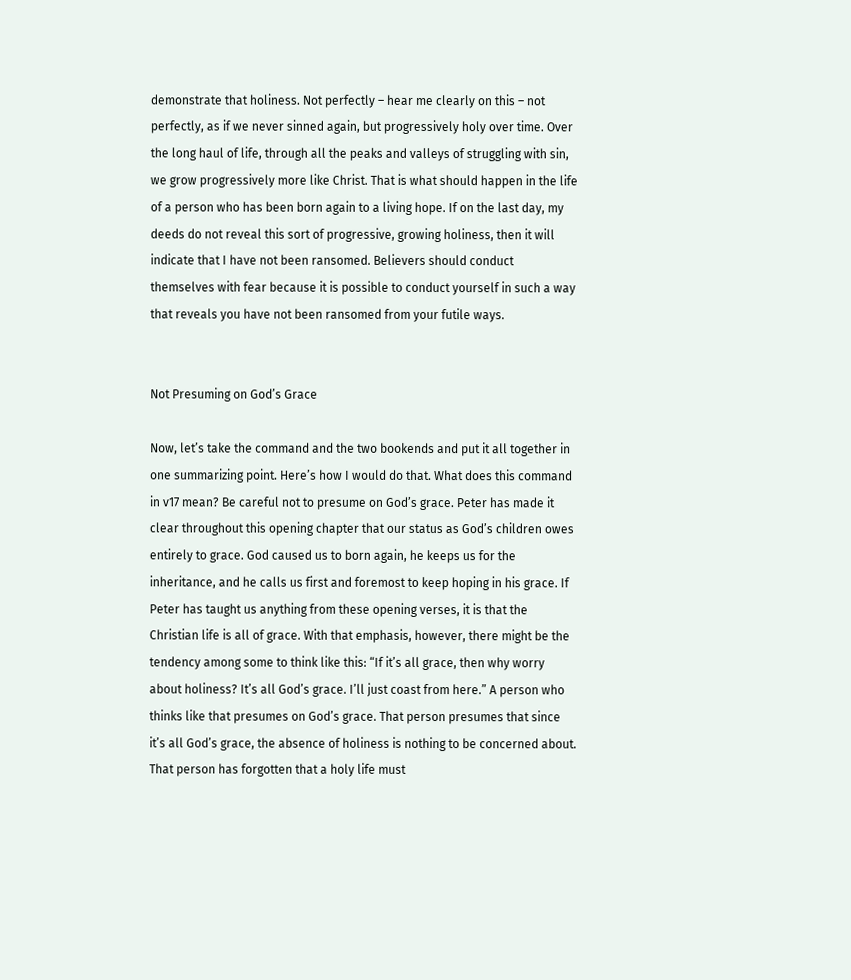demonstrate that holiness. Not perfectly – hear me clearly on this – not perfectly, as if we never sinned again, but progressively holy over time. Over the long haul of life, through all the peaks and valleys of struggling with sin, we grow progressively more like Christ. That is what should happen in the life of a person who has been born again to a living hope. If on the last day, my deeds do not reveal this sort of progressive, growing holiness, then it will indicate that I have not been ransomed. Believers should conduct themselves with fear because it is possible to conduct yourself in such a way that reveals you have not been ransomed from your futile ways.


Not Presuming on God’s Grace

Now, let’s take the command and the two bookends and put it all together in one summarizing point. Here’s how I would do that. What does this command in v17 mean? Be careful not to presume on God’s grace. Peter has made it clear throughout this opening chapter that our status as God’s children owes entirely to grace. God caused us to born again, he keeps us for the inheritance, and he calls us first and foremost to keep hoping in his grace. If Peter has taught us anything from these opening verses, it is that the Christian life is all of grace. With that emphasis, however, there might be the tendency among some to think like this: “If it’s all grace, then why worry about holiness? It’s all God’s grace. I’ll just coast from here.” A person who thinks like that presumes on God’s grace. That person presumes that since it’s all God’s grace, the absence of holiness is nothing to be concerned about. That person has forgotten that a holy life must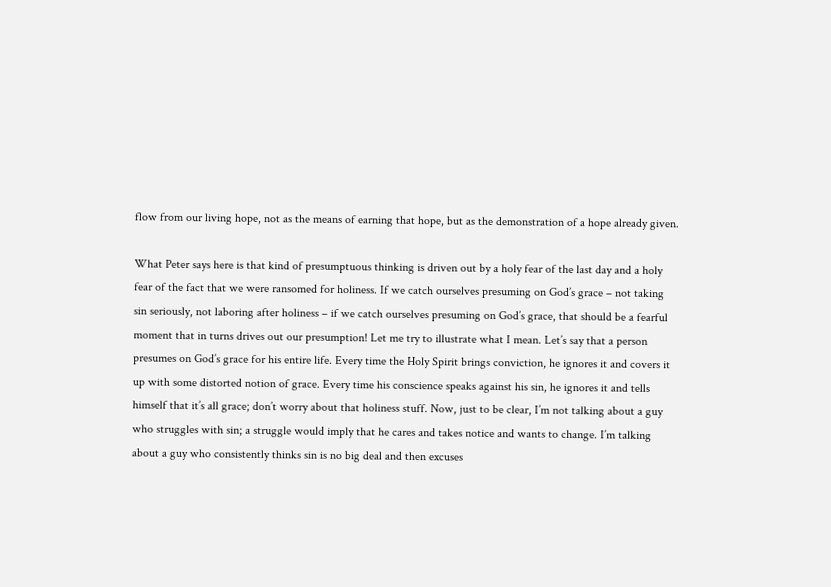flow from our living hope, not as the means of earning that hope, but as the demonstration of a hope already given.

What Peter says here is that kind of presumptuous thinking is driven out by a holy fear of the last day and a holy fear of the fact that we were ransomed for holiness. If we catch ourselves presuming on God’s grace – not taking sin seriously, not laboring after holiness – if we catch ourselves presuming on God’s grace, that should be a fearful moment that in turns drives out our presumption! Let me try to illustrate what I mean. Let’s say that a person presumes on God’s grace for his entire life. Every time the Holy Spirit brings conviction, he ignores it and covers it up with some distorted notion of grace. Every time his conscience speaks against his sin, he ignores it and tells himself that it’s all grace; don’t worry about that holiness stuff. Now, just to be clear, I’m not talking about a guy who struggles with sin; a struggle would imply that he cares and takes notice and wants to change. I’m talking about a guy who consistently thinks sin is no big deal and then excuses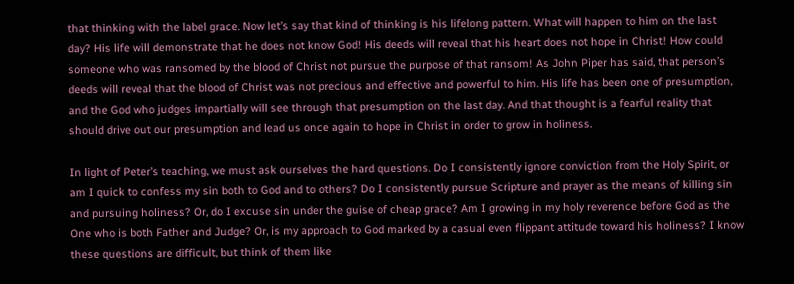that thinking with the label grace. Now let’s say that kind of thinking is his lifelong pattern. What will happen to him on the last day? His life will demonstrate that he does not know God! His deeds will reveal that his heart does not hope in Christ! How could someone who was ransomed by the blood of Christ not pursue the purpose of that ransom! As John Piper has said, that person’s deeds will reveal that the blood of Christ was not precious and effective and powerful to him. His life has been one of presumption, and the God who judges impartially will see through that presumption on the last day. And that thought is a fearful reality that should drive out our presumption and lead us once again to hope in Christ in order to grow in holiness.

In light of Peter’s teaching, we must ask ourselves the hard questions. Do I consistently ignore conviction from the Holy Spirit, or am I quick to confess my sin both to God and to others? Do I consistently pursue Scripture and prayer as the means of killing sin and pursuing holiness? Or, do I excuse sin under the guise of cheap grace? Am I growing in my holy reverence before God as the One who is both Father and Judge? Or, is my approach to God marked by a casual even flippant attitude toward his holiness? I know these questions are difficult, but think of them like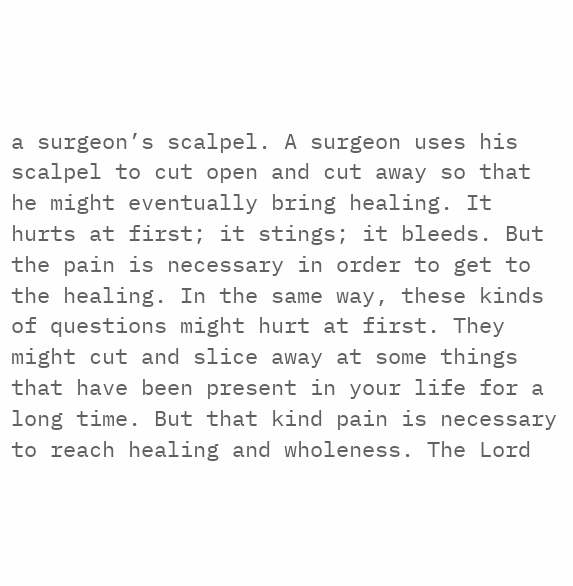a surgeon’s scalpel. A surgeon uses his scalpel to cut open and cut away so that he might eventually bring healing. It hurts at first; it stings; it bleeds. But the pain is necessary in order to get to the healing. In the same way, these kinds of questions might hurt at first. They might cut and slice away at some things that have been present in your life for a long time. But that kind pain is necessary to reach healing and wholeness. The Lord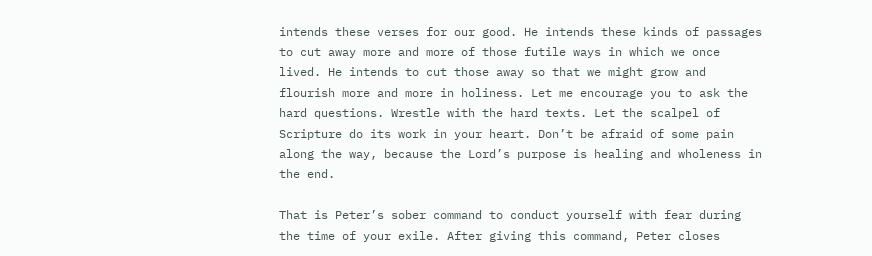intends these verses for our good. He intends these kinds of passages to cut away more and more of those futile ways in which we once lived. He intends to cut those away so that we might grow and flourish more and more in holiness. Let me encourage you to ask the hard questions. Wrestle with the hard texts. Let the scalpel of Scripture do its work in your heart. Don’t be afraid of some pain along the way, because the Lord’s purpose is healing and wholeness in the end.

That is Peter’s sober command to conduct yourself with fear during the time of your exile. After giving this command, Peter closes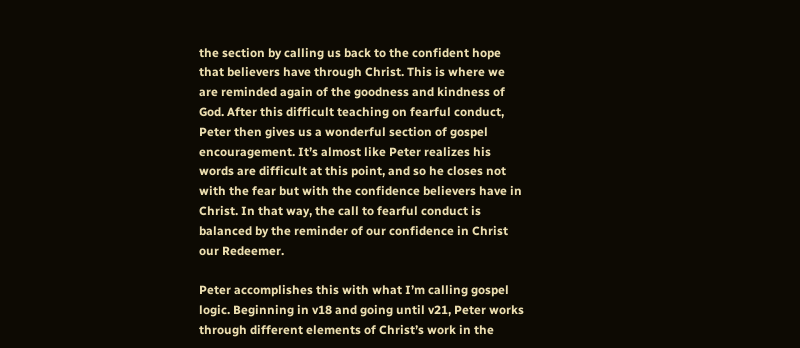the section by calling us back to the confident hope that believers have through Christ. This is where we are reminded again of the goodness and kindness of God. After this difficult teaching on fearful conduct, Peter then gives us a wonderful section of gospel encouragement. It’s almost like Peter realizes his words are difficult at this point, and so he closes not with the fear but with the confidence believers have in Christ. In that way, the call to fearful conduct is balanced by the reminder of our confidence in Christ our Redeemer.

Peter accomplishes this with what I’m calling gospel logic. Beginning in v18 and going until v21, Peter works through different elements of Christ’s work in the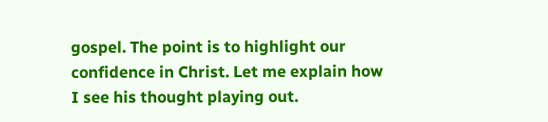gospel. The point is to highlight our confidence in Christ. Let me explain how I see his thought playing out.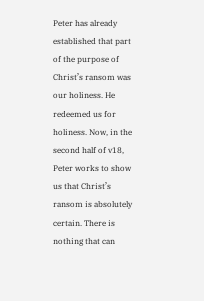Peter has already established that part of the purpose of Christ’s ransom was our holiness. He redeemed us for holiness. Now, in the second half of v18, Peter works to show us that Christ’s ransom is absolutely certain. There is nothing that can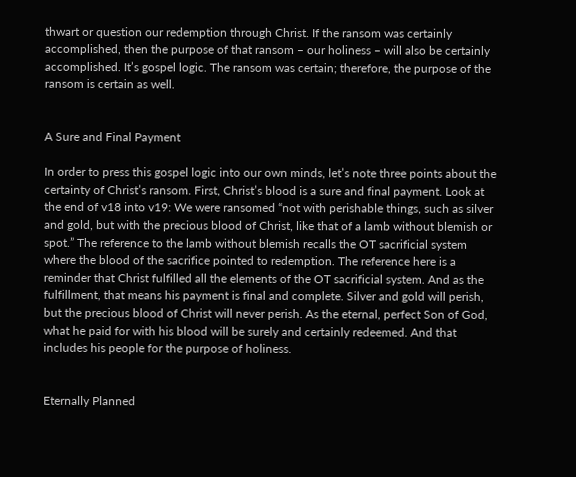thwart or question our redemption through Christ. If the ransom was certainly accomplished, then the purpose of that ransom – our holiness – will also be certainly accomplished. It’s gospel logic. The ransom was certain; therefore, the purpose of the ransom is certain as well.


A Sure and Final Payment

In order to press this gospel logic into our own minds, let’s note three points about the certainty of Christ’s ransom. First, Christ’s blood is a sure and final payment. Look at the end of v18 into v19: We were ransomed “not with perishable things, such as silver and gold, but with the precious blood of Christ, like that of a lamb without blemish or spot.” The reference to the lamb without blemish recalls the OT sacrificial system where the blood of the sacrifice pointed to redemption. The reference here is a reminder that Christ fulfilled all the elements of the OT sacrificial system. And as the fulfillment, that means his payment is final and complete. Silver and gold will perish, but the precious blood of Christ will never perish. As the eternal, perfect Son of God, what he paid for with his blood will be surely and certainly redeemed. And that includes his people for the purpose of holiness.


Eternally Planned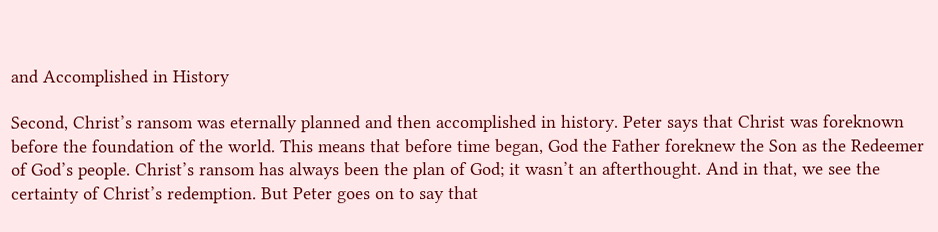and Accomplished in History

Second, Christ’s ransom was eternally planned and then accomplished in history. Peter says that Christ was foreknown before the foundation of the world. This means that before time began, God the Father foreknew the Son as the Redeemer of God’s people. Christ’s ransom has always been the plan of God; it wasn’t an afterthought. And in that, we see the certainty of Christ’s redemption. But Peter goes on to say that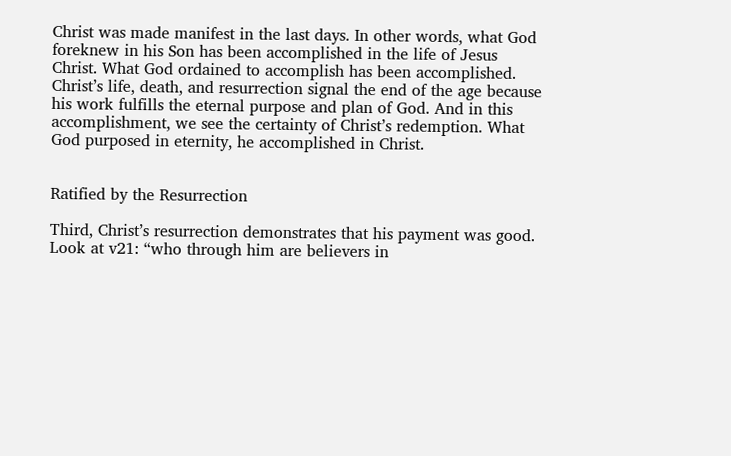Christ was made manifest in the last days. In other words, what God foreknew in his Son has been accomplished in the life of Jesus Christ. What God ordained to accomplish has been accomplished. Christ’s life, death, and resurrection signal the end of the age because his work fulfills the eternal purpose and plan of God. And in this accomplishment, we see the certainty of Christ’s redemption. What God purposed in eternity, he accomplished in Christ.


Ratified by the Resurrection

Third, Christ’s resurrection demonstrates that his payment was good. Look at v21: “who through him are believers in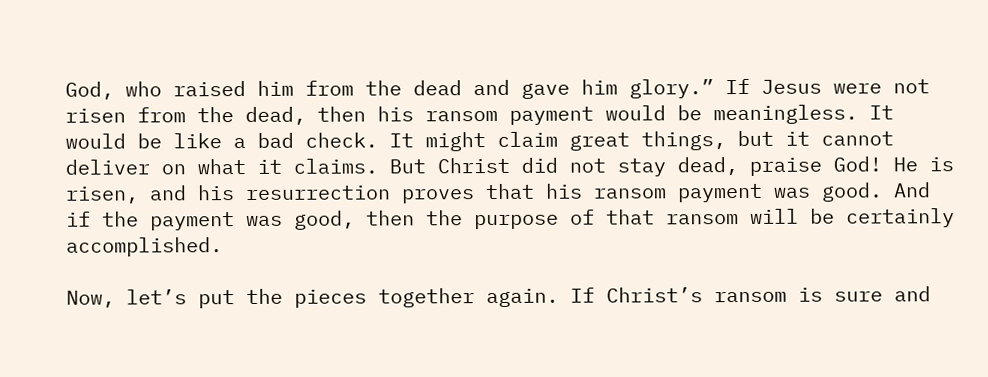God, who raised him from the dead and gave him glory.” If Jesus were not risen from the dead, then his ransom payment would be meaningless. It would be like a bad check. It might claim great things, but it cannot deliver on what it claims. But Christ did not stay dead, praise God! He is risen, and his resurrection proves that his ransom payment was good. And if the payment was good, then the purpose of that ransom will be certainly accomplished.

Now, let’s put the pieces together again. If Christ’s ransom is sure and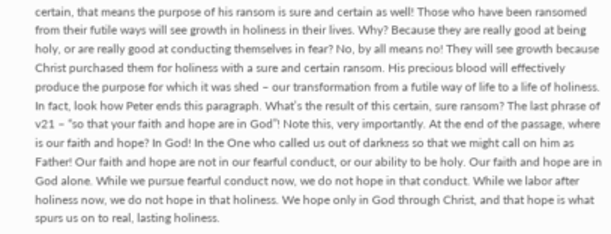certain, that means the purpose of his ransom is sure and certain as well! Those who have been ransomed from their futile ways will see growth in holiness in their lives. Why? Because they are really good at being holy, or are really good at conducting themselves in fear? No, by all means no! They will see growth because Christ purchased them for holiness with a sure and certain ransom. His precious blood will effectively produce the purpose for which it was shed – our transformation from a futile way of life to a life of holiness. In fact, look how Peter ends this paragraph. What’s the result of this certain, sure ransom? The last phrase of v21 – “so that your faith and hope are in God”! Note this, very importantly. At the end of the passage, where is our faith and hope? In God! In the One who called us out of darkness so that we might call on him as Father! Our faith and hope are not in our fearful conduct, or our ability to be holy. Our faith and hope are in God alone. While we pursue fearful conduct now, we do not hope in that conduct. While we labor after holiness now, we do not hope in that holiness. We hope only in God through Christ, and that hope is what spurs us on to real, lasting holiness.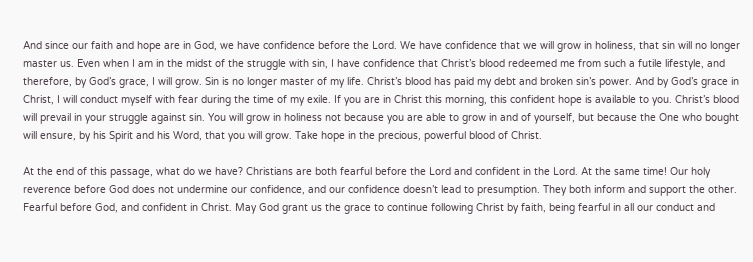And since our faith and hope are in God, we have confidence before the Lord. We have confidence that we will grow in holiness, that sin will no longer master us. Even when I am in the midst of the struggle with sin, I have confidence that Christ’s blood redeemed me from such a futile lifestyle, and therefore, by God’s grace, I will grow. Sin is no longer master of my life. Christ’s blood has paid my debt and broken sin’s power. And by God’s grace in Christ, I will conduct myself with fear during the time of my exile. If you are in Christ this morning, this confident hope is available to you. Christ’s blood will prevail in your struggle against sin. You will grow in holiness not because you are able to grow in and of yourself, but because the One who bought will ensure, by his Spirit and his Word, that you will grow. Take hope in the precious, powerful blood of Christ.

At the end of this passage, what do we have? Christians are both fearful before the Lord and confident in the Lord. At the same time! Our holy reverence before God does not undermine our confidence, and our confidence doesn’t lead to presumption. They both inform and support the other. Fearful before God, and confident in Christ. May God grant us the grace to continue following Christ by faith, being fearful in all our conduct and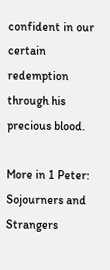confident in our certain redemption through his precious blood.

More in 1 Peter: Sojourners and Strangers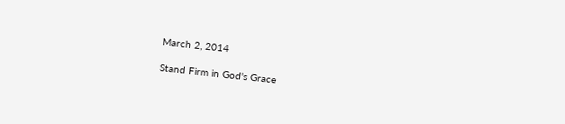March 2, 2014

Stand Firm in God's Grace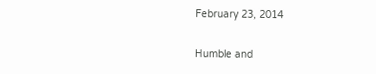February 23, 2014

Humble and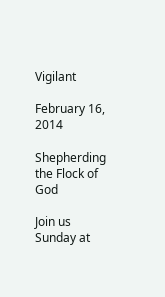Vigilant

February 16, 2014

Shepherding the Flock of God

Join us Sunday at